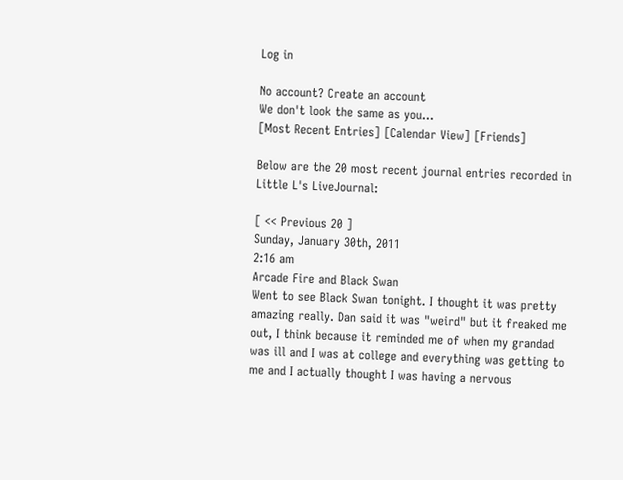Log in

No account? Create an account
We don't look the same as you...
[Most Recent Entries] [Calendar View] [Friends]

Below are the 20 most recent journal entries recorded in Little L's LiveJournal:

[ << Previous 20 ]
Sunday, January 30th, 2011
2:16 am
Arcade Fire and Black Swan
Went to see Black Swan tonight. I thought it was pretty amazing really. Dan said it was "weird" but it freaked me out, I think because it reminded me of when my grandad was ill and I was at college and everything was getting to me and I actually thought I was having a nervous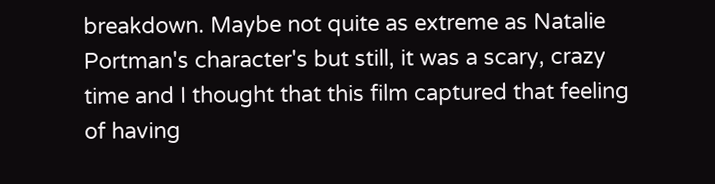breakdown. Maybe not quite as extreme as Natalie Portman's character's but still, it was a scary, crazy time and I thought that this film captured that feeling of having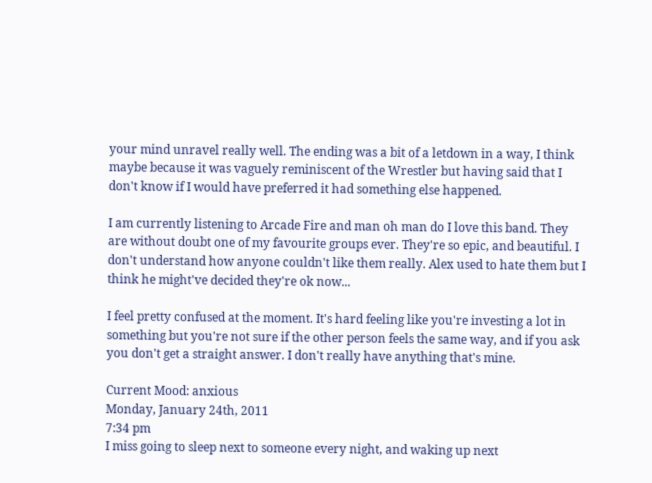your mind unravel really well. The ending was a bit of a letdown in a way, I think maybe because it was vaguely reminiscent of the Wrestler but having said that I don't know if I would have preferred it had something else happened.

I am currently listening to Arcade Fire and man oh man do I love this band. They are without doubt one of my favourite groups ever. They're so epic, and beautiful. I don't understand how anyone couldn't like them really. Alex used to hate them but I think he might've decided they're ok now...

I feel pretty confused at the moment. It's hard feeling like you're investing a lot in something but you're not sure if the other person feels the same way, and if you ask you don't get a straight answer. I don't really have anything that's mine.

Current Mood: anxious
Monday, January 24th, 2011
7:34 pm
I miss going to sleep next to someone every night, and waking up next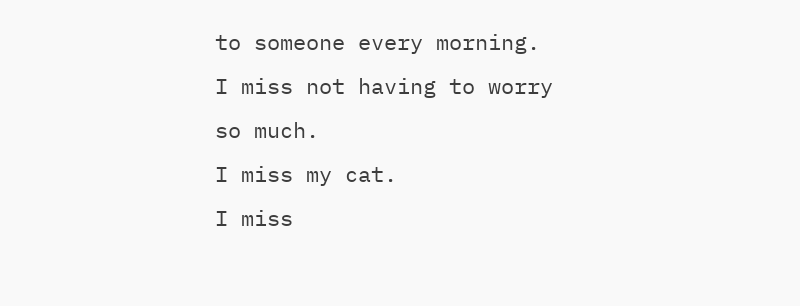to someone every morning.
I miss not having to worry so much.
I miss my cat.
I miss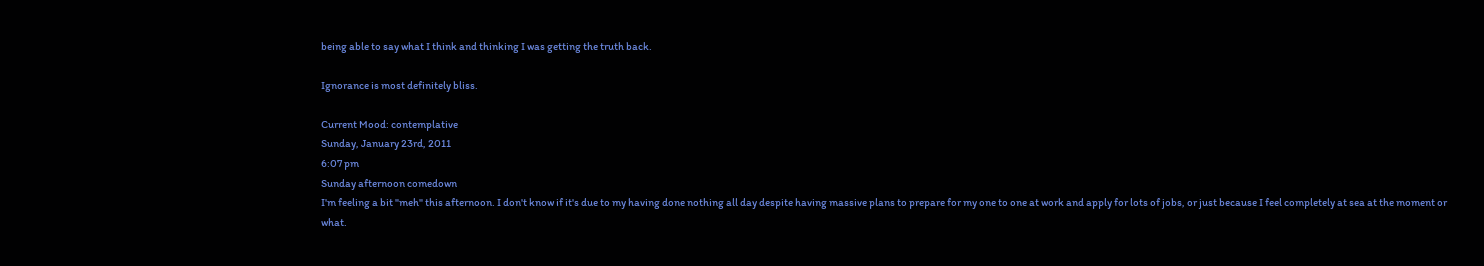being able to say what I think and thinking I was getting the truth back.

Ignorance is most definitely bliss.

Current Mood: contemplative
Sunday, January 23rd, 2011
6:07 pm
Sunday afternoon comedown
I'm feeling a bit "meh" this afternoon. I don't know if it's due to my having done nothing all day despite having massive plans to prepare for my one to one at work and apply for lots of jobs, or just because I feel completely at sea at the moment or what.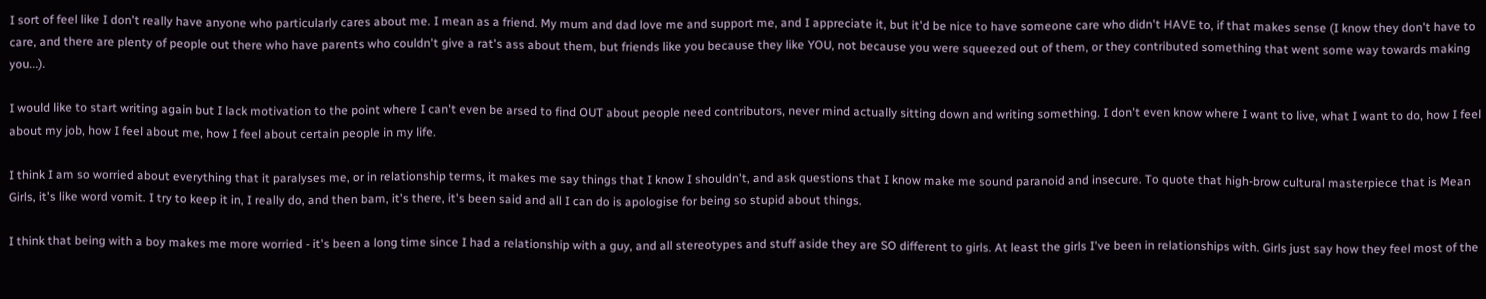I sort of feel like I don't really have anyone who particularly cares about me. I mean as a friend. My mum and dad love me and support me, and I appreciate it, but it'd be nice to have someone care who didn't HAVE to, if that makes sense (I know they don't have to care, and there are plenty of people out there who have parents who couldn't give a rat's ass about them, but friends like you because they like YOU, not because you were squeezed out of them, or they contributed something that went some way towards making you...).

I would like to start writing again but I lack motivation to the point where I can't even be arsed to find OUT about people need contributors, never mind actually sitting down and writing something. I don't even know where I want to live, what I want to do, how I feel about my job, how I feel about me, how I feel about certain people in my life.

I think I am so worried about everything that it paralyses me, or in relationship terms, it makes me say things that I know I shouldn't, and ask questions that I know make me sound paranoid and insecure. To quote that high-brow cultural masterpiece that is Mean Girls, it's like word vomit. I try to keep it in, I really do, and then bam, it's there, it's been said and all I can do is apologise for being so stupid about things.

I think that being with a boy makes me more worried - it's been a long time since I had a relationship with a guy, and all stereotypes and stuff aside they are SO different to girls. At least the girls I've been in relationships with. Girls just say how they feel most of the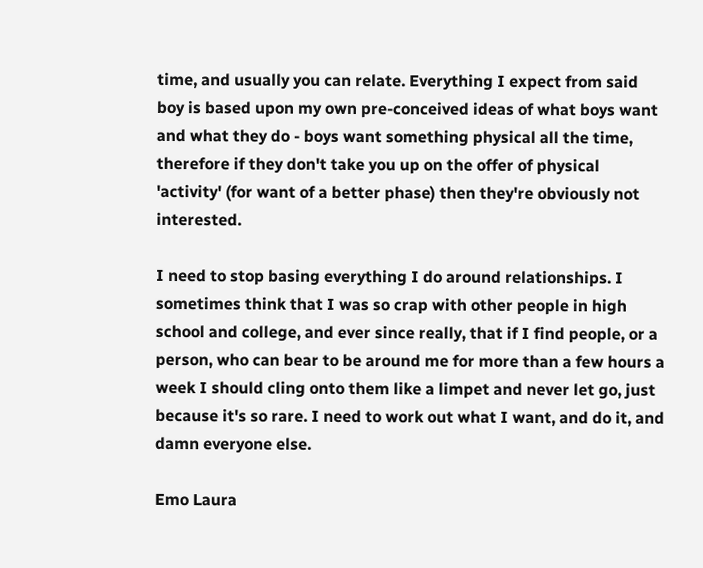time, and usually you can relate. Everything I expect from said boy is based upon my own pre-conceived ideas of what boys want and what they do - boys want something physical all the time, therefore if they don't take you up on the offer of physical 'activity' (for want of a better phase) then they're obviously not interested.

I need to stop basing everything I do around relationships. I sometimes think that I was so crap with other people in high school and college, and ever since really, that if I find people, or a person, who can bear to be around me for more than a few hours a week I should cling onto them like a limpet and never let go, just because it's so rare. I need to work out what I want, and do it, and damn everyone else.

Emo Laura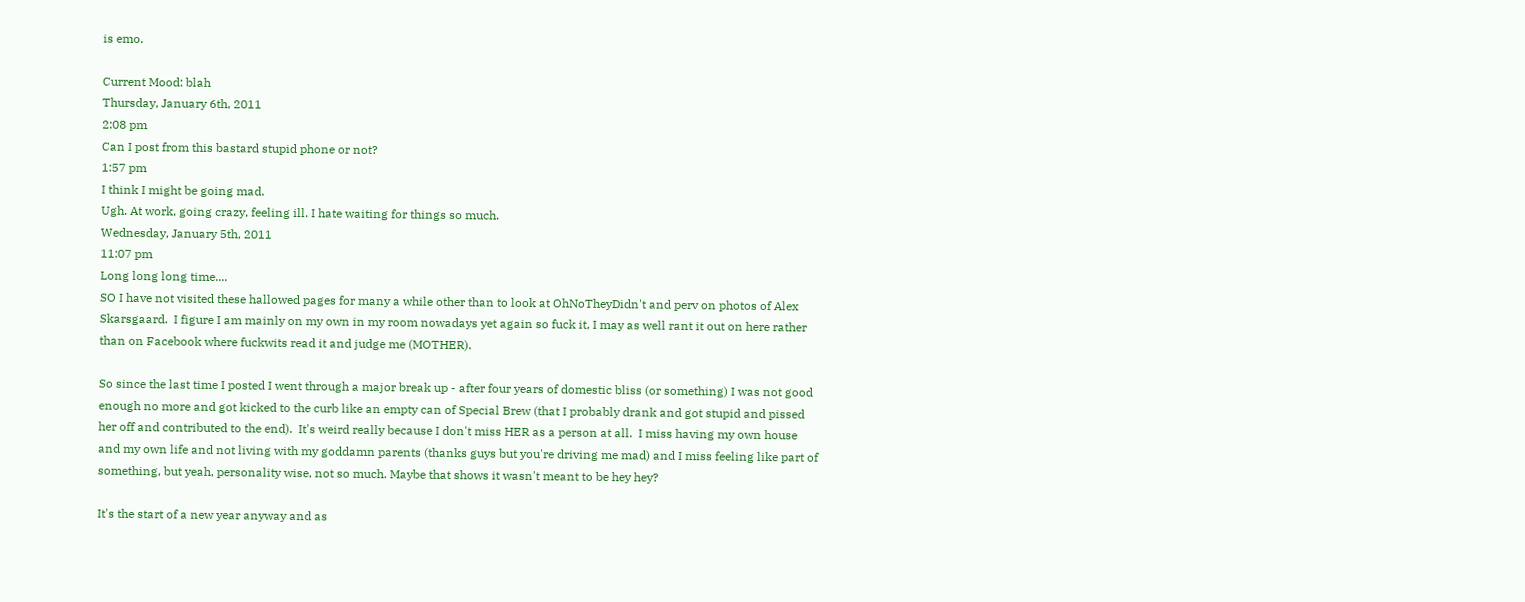is emo.

Current Mood: blah
Thursday, January 6th, 2011
2:08 pm
Can I post from this bastard stupid phone or not?
1:57 pm
I think I might be going mad.
Ugh. At work, going crazy, feeling ill. I hate waiting for things so much.
Wednesday, January 5th, 2011
11:07 pm
Long long long time....
SO I have not visited these hallowed pages for many a while other than to look at OhNoTheyDidn't and perv on photos of Alex Skarsgaard.  I figure I am mainly on my own in my room nowadays yet again so fuck it, I may as well rant it out on here rather than on Facebook where fuckwits read it and judge me (MOTHER).

So since the last time I posted I went through a major break up - after four years of domestic bliss (or something) I was not good enough no more and got kicked to the curb like an empty can of Special Brew (that I probably drank and got stupid and pissed her off and contributed to the end).  It's weird really because I don't miss HER as a person at all.  I miss having my own house and my own life and not living with my goddamn parents (thanks guys but you're driving me mad) and I miss feeling like part of something, but yeah, personality wise, not so much. Maybe that shows it wasn't meant to be hey hey?

It's the start of a new year anyway and as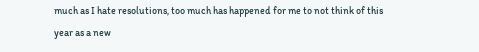much as I hate resolutions, too much has happened for me to not think of this year as a new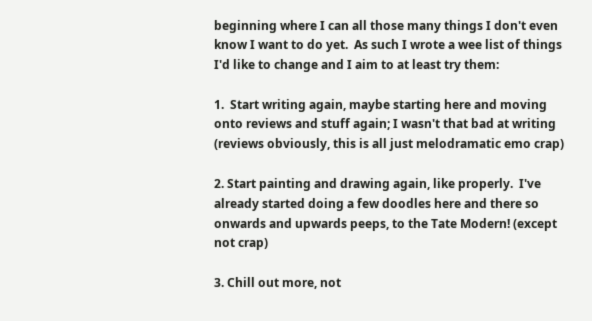beginning where I can all those many things I don't even know I want to do yet.  As such I wrote a wee list of things I'd like to change and I aim to at least try them:

1.  Start writing again, maybe starting here and moving onto reviews and stuff again; I wasn't that bad at writing (reviews obviously, this is all just melodramatic emo crap)

2. Start painting and drawing again, like properly.  I've already started doing a few doodles here and there so onwards and upwards peeps, to the Tate Modern! (except not crap)

3. Chill out more, not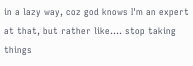in a lazy way, coz god knows I'm an expert at that, but rather like.... stop taking things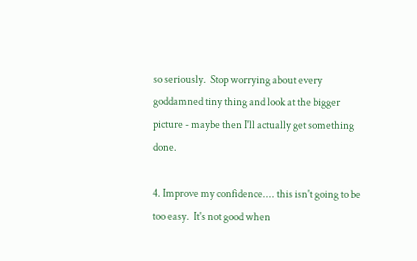so seriously.  Stop worrying about every goddamned tiny thing and look at the bigger picture - maybe then I'll actually get something done.

4. Improve my confidence.... this isn't going to be too easy.  It's not good when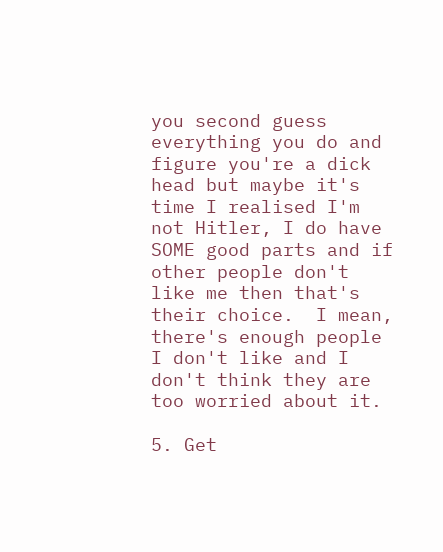you second guess everything you do and figure you're a dick head but maybe it's time I realised I'm not Hitler, I do have SOME good parts and if other people don't like me then that's their choice.  I mean, there's enough people I don't like and I don't think they are too worried about it.

5. Get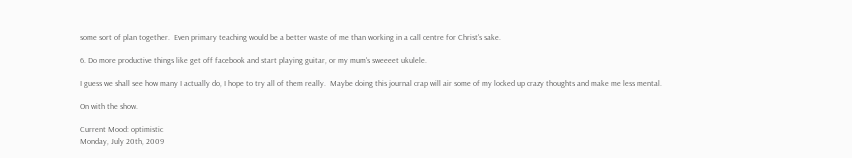some sort of plan together.  Even primary teaching would be a better waste of me than working in a call centre for Christ's sake.

6. Do more productive things like get off facebook and start playing guitar, or my mum's sweeeet ukulele.

I guess we shall see how many I actually do, I hope to try all of them really.  Maybe doing this journal crap will air some of my locked up crazy thoughts and make me less mental.

On with the show.

Current Mood: optimistic
Monday, July 20th, 2009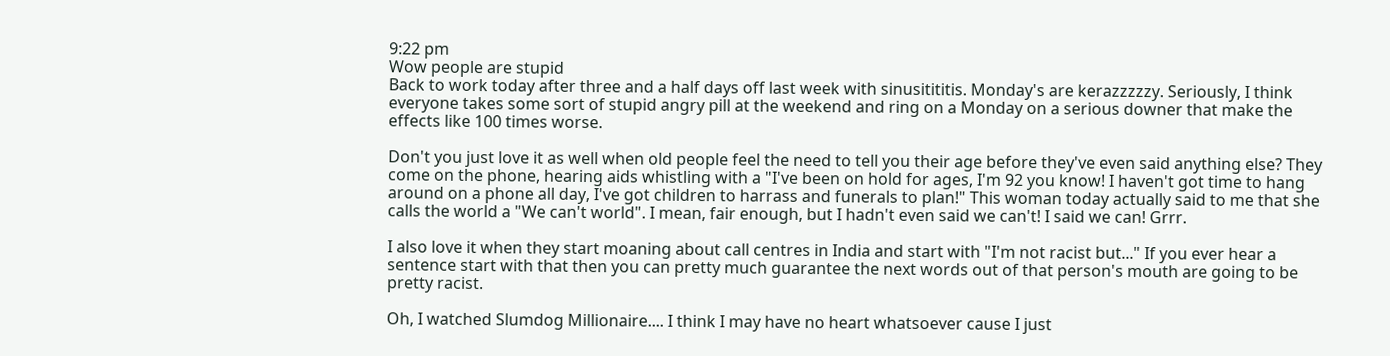9:22 pm
Wow people are stupid
Back to work today after three and a half days off last week with sinusitititis. Monday's are kerazzzzzy. Seriously, I think everyone takes some sort of stupid angry pill at the weekend and ring on a Monday on a serious downer that make the effects like 100 times worse.

Don't you just love it as well when old people feel the need to tell you their age before they've even said anything else? They come on the phone, hearing aids whistling with a "I've been on hold for ages, I'm 92 you know! I haven't got time to hang around on a phone all day, I've got children to harrass and funerals to plan!" This woman today actually said to me that she calls the world a "We can't world". I mean, fair enough, but I hadn't even said we can't! I said we can! Grrr.

I also love it when they start moaning about call centres in India and start with "I'm not racist but..." If you ever hear a sentence start with that then you can pretty much guarantee the next words out of that person's mouth are going to be pretty racist.

Oh, I watched Slumdog Millionaire.... I think I may have no heart whatsoever cause I just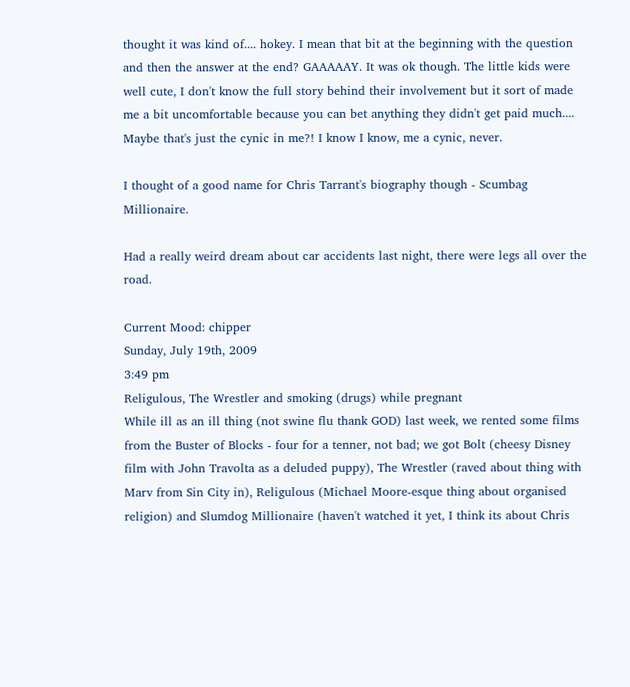thought it was kind of.... hokey. I mean that bit at the beginning with the question and then the answer at the end? GAAAAAY. It was ok though. The little kids were well cute, I don't know the full story behind their involvement but it sort of made me a bit uncomfortable because you can bet anything they didn't get paid much.... Maybe that's just the cynic in me?! I know I know, me a cynic, never.

I thought of a good name for Chris Tarrant's biography though - Scumbag Millionaire.

Had a really weird dream about car accidents last night, there were legs all over the road.

Current Mood: chipper
Sunday, July 19th, 2009
3:49 pm
Religulous, The Wrestler and smoking (drugs) while pregnant
While ill as an ill thing (not swine flu thank GOD) last week, we rented some films from the Buster of Blocks - four for a tenner, not bad; we got Bolt (cheesy Disney film with John Travolta as a deluded puppy), The Wrestler (raved about thing with Marv from Sin City in), Religulous (Michael Moore-esque thing about organised religion) and Slumdog Millionaire (haven't watched it yet, I think its about Chris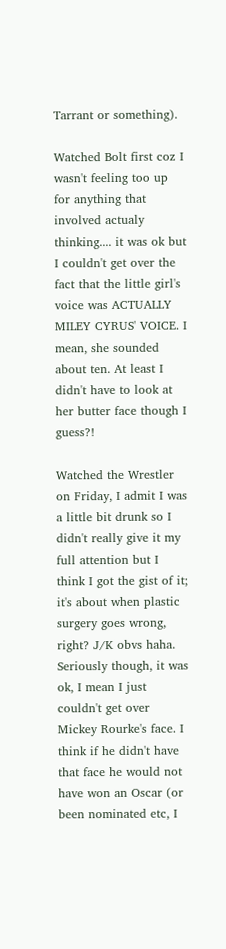Tarrant or something).

Watched Bolt first coz I wasn't feeling too up for anything that involved actualy thinking.... it was ok but I couldn't get over the fact that the little girl's voice was ACTUALLY MILEY CYRUS' VOICE. I mean, she sounded about ten. At least I didn't have to look at her butter face though I guess?!

Watched the Wrestler on Friday, I admit I was a little bit drunk so I didn't really give it my full attention but I think I got the gist of it; it's about when plastic surgery goes wrong, right? J/K obvs haha. Seriously though, it was ok, I mean I just couldn't get over Mickey Rourke's face. I think if he didn't have that face he would not have won an Oscar (or been nominated etc, I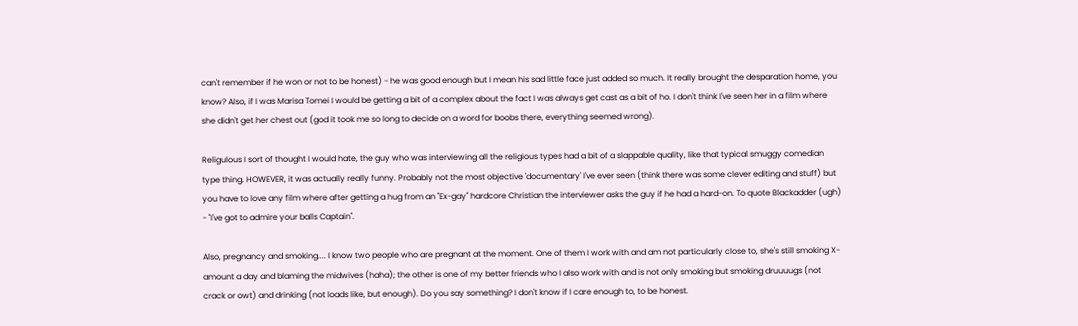can't remember if he won or not to be honest) - he was good enough but I mean his sad little face just added so much. It really brought the desparation home, you know? Also, if I was Marisa Tomei I would be getting a bit of a complex about the fact I was always get cast as a bit of ho. I don't think I've seen her in a film where she didn't get her chest out (god it took me so long to decide on a word for boobs there, everything seemed wrong).

Religulous I sort of thought I would hate, the guy who was interviewing all the religious types had a bit of a slappable quality, like that typical smuggy comedian type thing. HOWEVER, it was actually really funny. Probably not the most objective 'documentary' I've ever seen (think there was some clever editing and stuff) but you have to love any film where after getting a hug from an "Ex-gay" hardcore Christian the interviewer asks the guy if he had a hard-on. To quote Blackadder (ugh) - "I've got to admire your balls Captain".

Also, pregnancy and smoking.... I know two people who are pregnant at the moment. One of them I work with and am not particularly close to, she's still smoking X-amount a day and blaming the midwives (haha); the other is one of my better friends who I also work with and is not only smoking but smoking druuuugs (not crack or owt) and drinking (not loads like, but enough). Do you say something? I don't know if I care enough to, to be honest.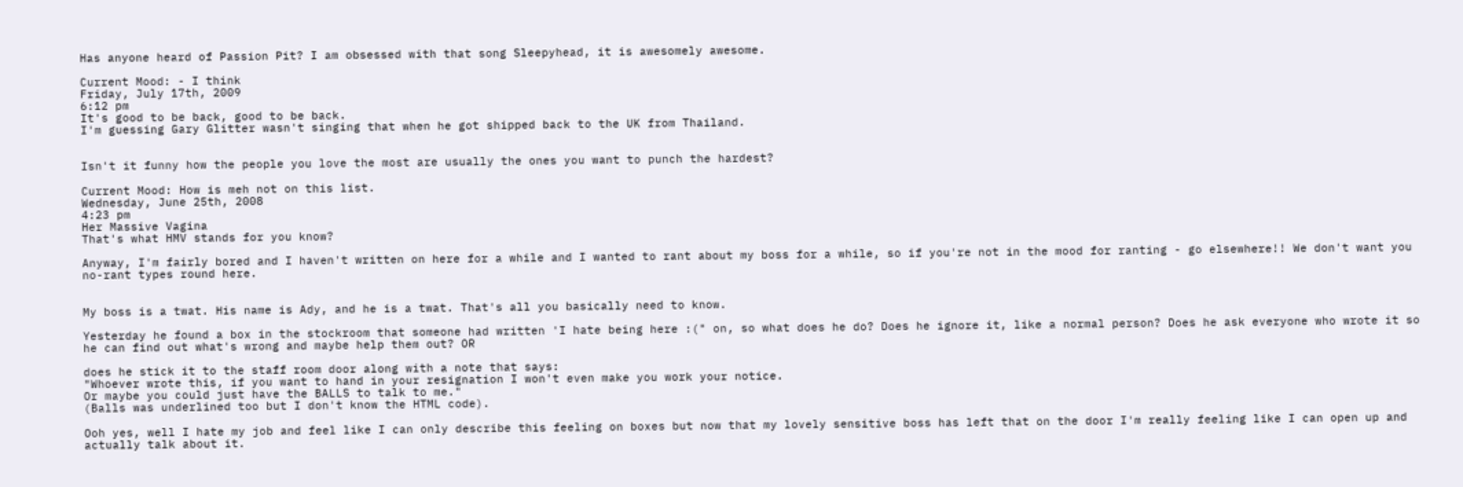Has anyone heard of Passion Pit? I am obsessed with that song Sleepyhead, it is awesomely awesome.

Current Mood: - I think
Friday, July 17th, 2009
6:12 pm
It's good to be back, good to be back.
I'm guessing Gary Glitter wasn't singing that when he got shipped back to the UK from Thailand.


Isn't it funny how the people you love the most are usually the ones you want to punch the hardest?

Current Mood: How is meh not on this list.
Wednesday, June 25th, 2008
4:23 pm
Her Massive Vagina
That's what HMV stands for you know?

Anyway, I'm fairly bored and I haven't written on here for a while and I wanted to rant about my boss for a while, so if you're not in the mood for ranting - go elsewhere!! We don't want you no-rant types round here.


My boss is a twat. His name is Ady, and he is a twat. That's all you basically need to know.

Yesterday he found a box in the stockroom that someone had written 'I hate being here :(" on, so what does he do? Does he ignore it, like a normal person? Does he ask everyone who wrote it so he can find out what's wrong and maybe help them out? OR

does he stick it to the staff room door along with a note that says:
"Whoever wrote this, if you want to hand in your resignation I won't even make you work your notice.
Or maybe you could just have the BALLS to talk to me."
(Balls was underlined too but I don't know the HTML code).

Ooh yes, well I hate my job and feel like I can only describe this feeling on boxes but now that my lovely sensitive boss has left that on the door I'm really feeling like I can open up and actually talk about it.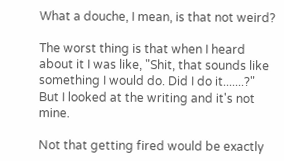What a douche, I mean, is that not weird?

The worst thing is that when I heard about it I was like, "Shit, that sounds like something I would do. Did I do it.......?" But I looked at the writing and it's not mine.

Not that getting fired would be exactly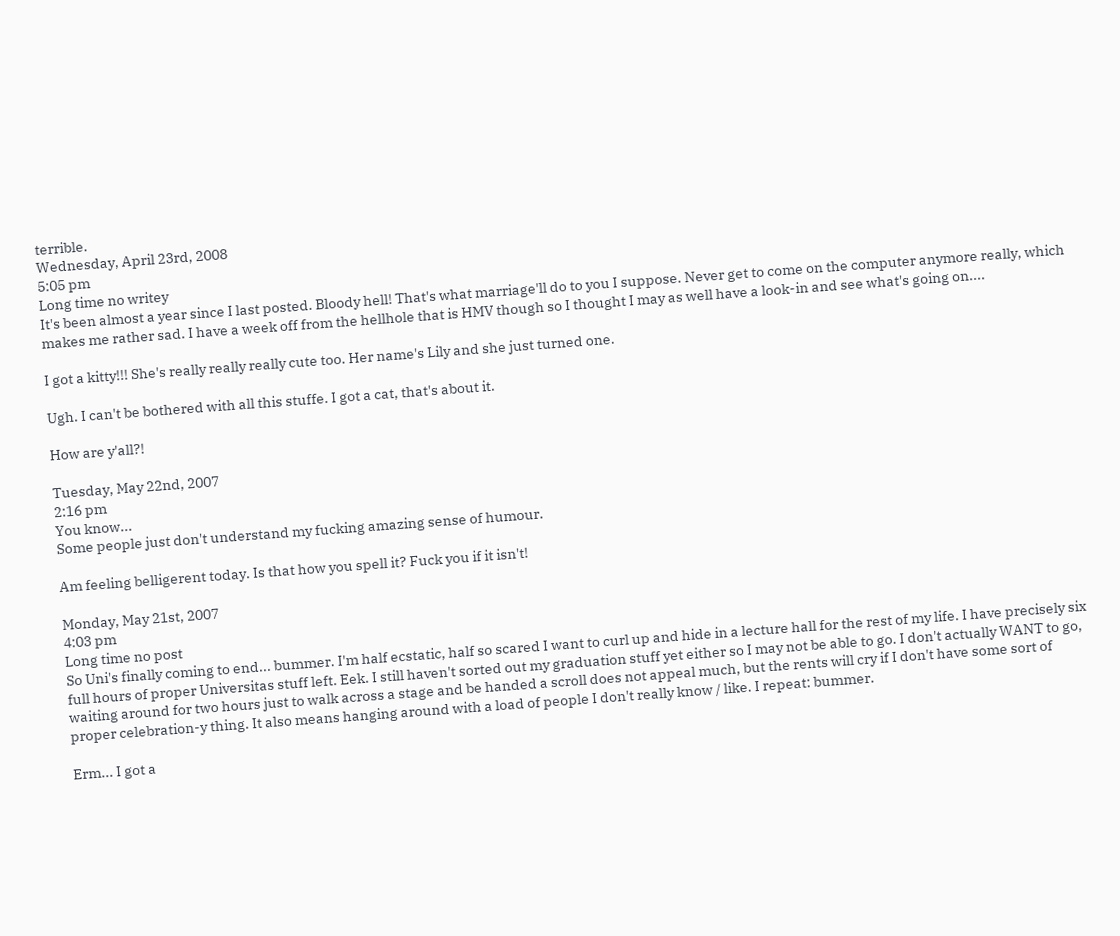terrible.
Wednesday, April 23rd, 2008
5:05 pm
Long time no writey
It's been almost a year since I last posted. Bloody hell! That's what marriage'll do to you I suppose. Never get to come on the computer anymore really, which makes me rather sad. I have a week off from the hellhole that is HMV though so I thought I may as well have a look-in and see what's going on....

I got a kitty!!! She's really really really cute too. Her name's Lily and she just turned one.

Ugh. I can't be bothered with all this stuffe. I got a cat, that's about it.

How are y'all?!

Tuesday, May 22nd, 2007
2:16 pm
You know...
Some people just don't understand my fucking amazing sense of humour.

Am feeling belligerent today. Is that how you spell it? Fuck you if it isn't!

Monday, May 21st, 2007
4:03 pm
Long time no post
So Uni's finally coming to end... bummer. I'm half ecstatic, half so scared I want to curl up and hide in a lecture hall for the rest of my life. I have precisely six full hours of proper Universitas stuff left. Eek. I still haven't sorted out my graduation stuff yet either so I may not be able to go. I don't actually WANT to go, waiting around for two hours just to walk across a stage and be handed a scroll does not appeal much, but the rents will cry if I don't have some sort of proper celebration-y thing. It also means hanging around with a load of people I don't really know / like. I repeat: bummer.

Erm... I got a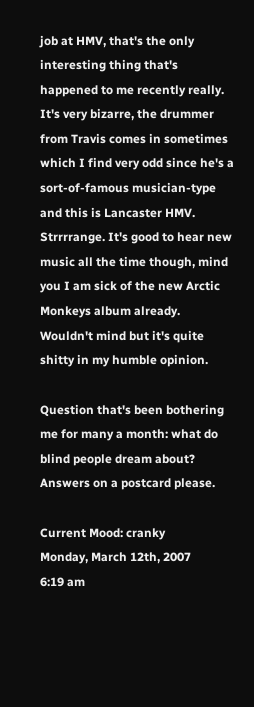job at HMV, that's the only interesting thing that's happened to me recently really. It's very bizarre, the drummer from Travis comes in sometimes which I find very odd since he's a sort-of-famous musician-type and this is Lancaster HMV. Strrrrange. It's good to hear new music all the time though, mind you I am sick of the new Arctic Monkeys album already. Wouldn't mind but it's quite shitty in my humble opinion.

Question that's been bothering me for many a month: what do blind people dream about? Answers on a postcard please.

Current Mood: cranky
Monday, March 12th, 2007
6:19 am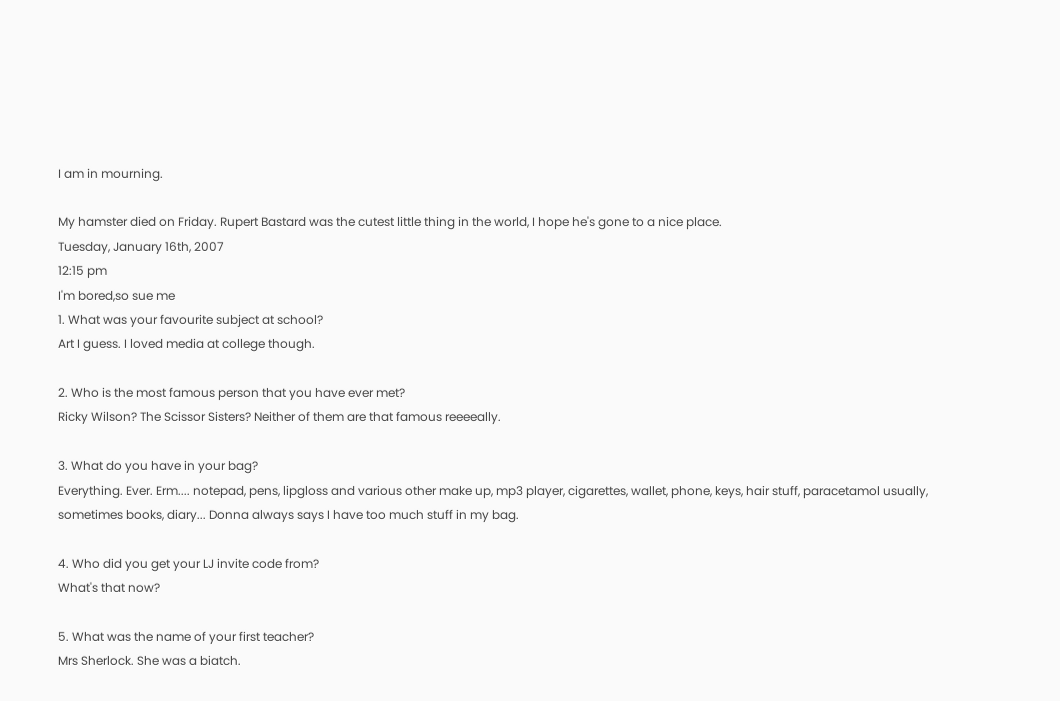I am in mourning.

My hamster died on Friday. Rupert Bastard was the cutest little thing in the world, I hope he's gone to a nice place.
Tuesday, January 16th, 2007
12:15 pm
I'm bored,so sue me
1. What was your favourite subject at school?
Art I guess. I loved media at college though.

2. Who is the most famous person that you have ever met?
Ricky Wilson? The Scissor Sisters? Neither of them are that famous reeeeally.

3. What do you have in your bag?
Everything. Ever. Erm.... notepad, pens, lipgloss and various other make up, mp3 player, cigarettes, wallet, phone, keys, hair stuff, paracetamol usually, sometimes books, diary... Donna always says I have too much stuff in my bag.

4. Who did you get your LJ invite code from?
What's that now?

5. What was the name of your first teacher?
Mrs Sherlock. She was a biatch.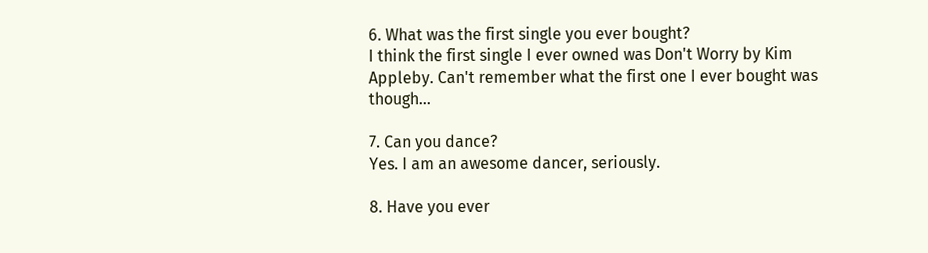6. What was the first single you ever bought?
I think the first single I ever owned was Don't Worry by Kim Appleby. Can't remember what the first one I ever bought was though...

7. Can you dance?
Yes. I am an awesome dancer, seriously.

8. Have you ever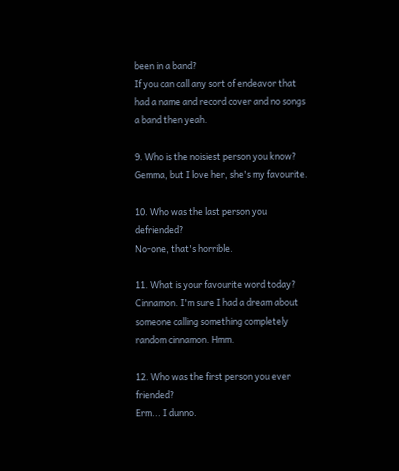been in a band?
If you can call any sort of endeavor that had a name and record cover and no songs a band then yeah.

9. Who is the noisiest person you know?
Gemma, but I love her, she's my favourite.

10. Who was the last person you defriended?
No-one, that's horrible.

11. What is your favourite word today?
Cinnamon. I'm sure I had a dream about someone calling something completely random cinnamon. Hmm.

12. Who was the first person you ever friended?
Erm... I dunno.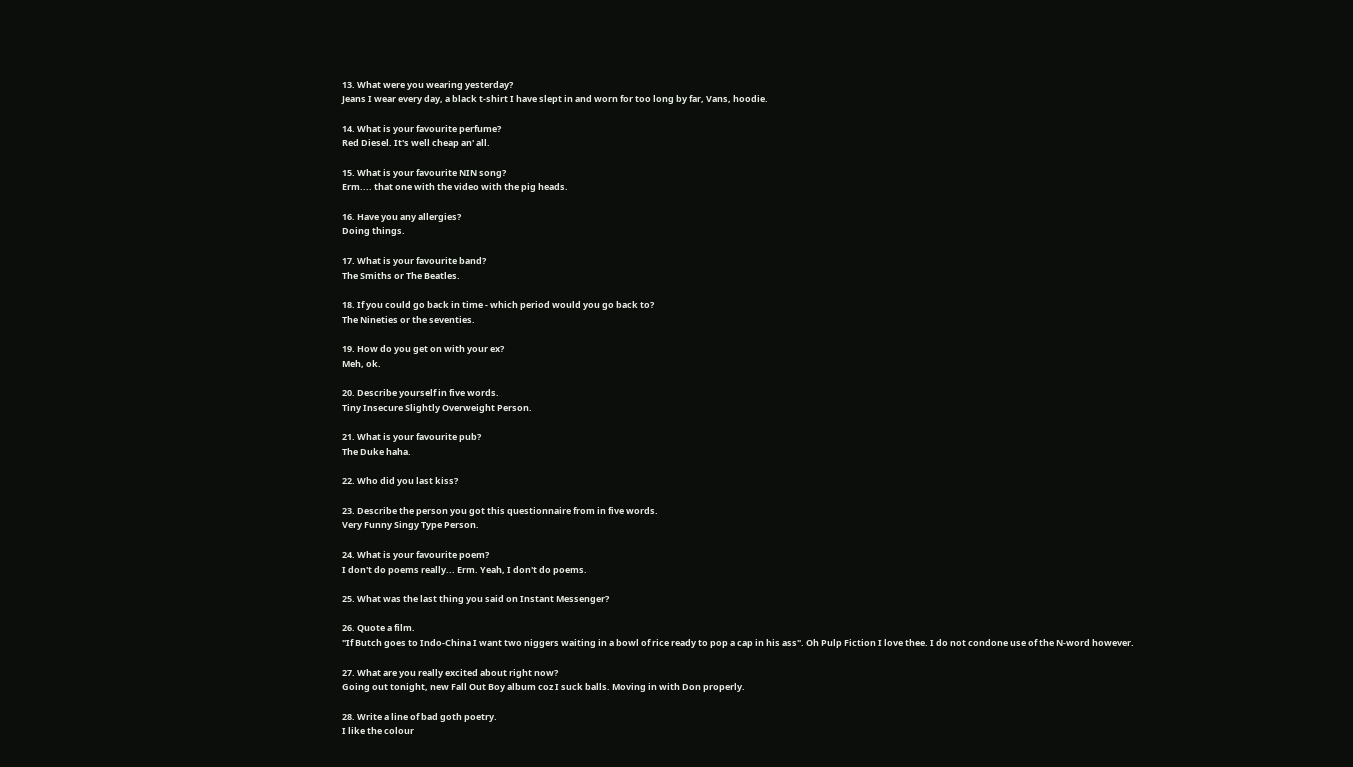13. What were you wearing yesterday?
Jeans I wear every day, a black t-shirt I have slept in and worn for too long by far, Vans, hoodie.

14. What is your favourite perfume?
Red Diesel. It's well cheap an' all.

15. What is your favourite NIN song?
Erm.... that one with the video with the pig heads.

16. Have you any allergies?
Doing things.

17. What is your favourite band?
The Smiths or The Beatles.

18. If you could go back in time - which period would you go back to?
The Nineties or the seventies.

19. How do you get on with your ex?
Meh, ok.

20. Describe yourself in five words.
Tiny Insecure Slightly Overweight Person.

21. What is your favourite pub?
The Duke haha.

22. Who did you last kiss?

23. Describe the person you got this questionnaire from in five words.
Very Funny Singy Type Person.

24. What is your favourite poem?
I don't do poems really... Erm. Yeah, I don't do poems.

25. What was the last thing you said on Instant Messenger?

26. Quote a film.
"If Butch goes to Indo-China I want two niggers waiting in a bowl of rice ready to pop a cap in his ass". Oh Pulp Fiction I love thee. I do not condone use of the N-word however.

27. What are you really excited about right now?
Going out tonight, new Fall Out Boy album coz I suck balls. Moving in with Don properly.

28. Write a line of bad goth poetry.
I like the colour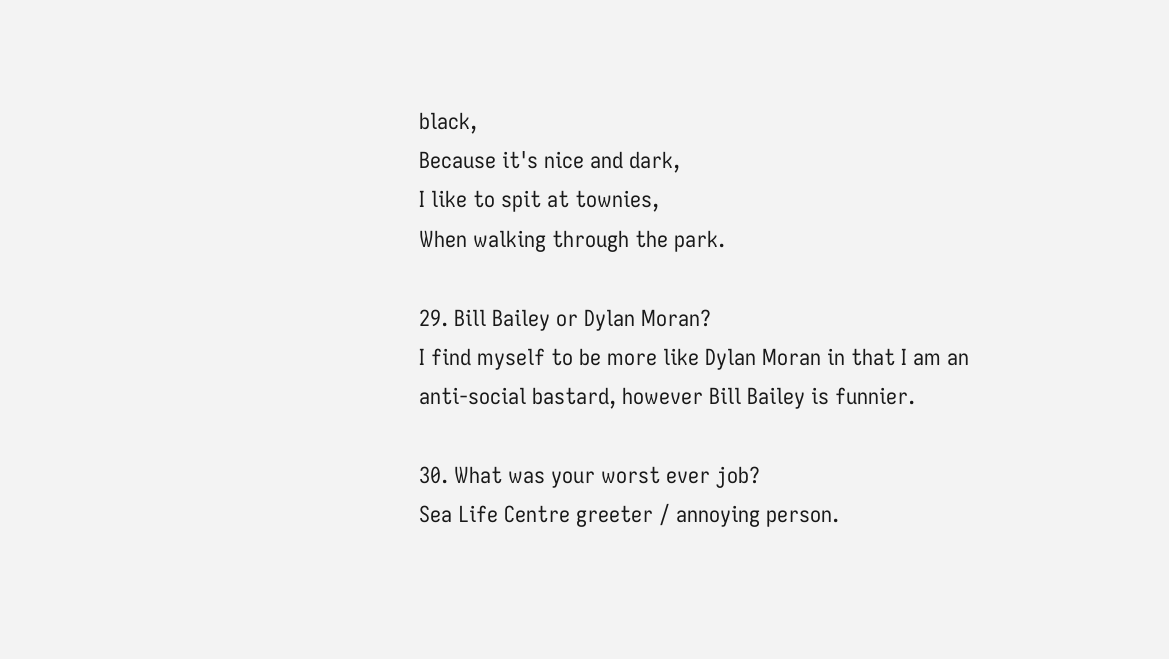black,
Because it's nice and dark,
I like to spit at townies,
When walking through the park.

29. Bill Bailey or Dylan Moran?
I find myself to be more like Dylan Moran in that I am an anti-social bastard, however Bill Bailey is funnier.

30. What was your worst ever job?
Sea Life Centre greeter / annoying person.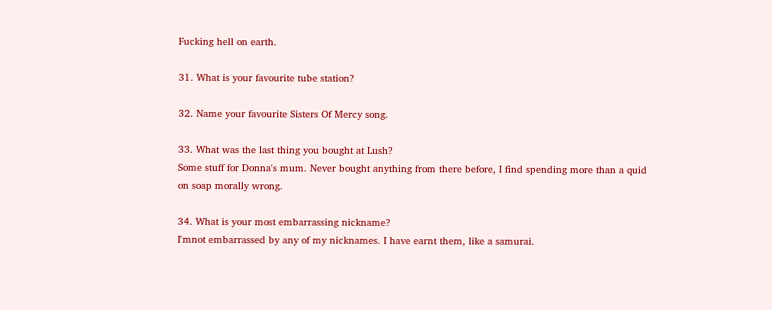Fucking hell on earth.

31. What is your favourite tube station?

32. Name your favourite Sisters Of Mercy song.

33. What was the last thing you bought at Lush?
Some stuff for Donna's mum. Never bought anything from there before, I find spending more than a quid on soap morally wrong.

34. What is your most embarrassing nickname?
I'mnot embarrassed by any of my nicknames. I have earnt them, like a samurai.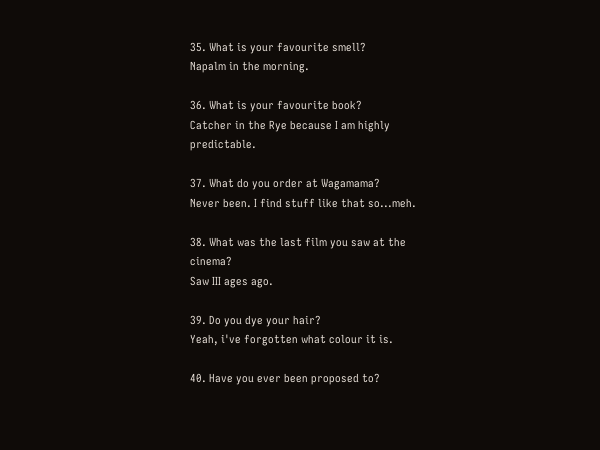35. What is your favourite smell?
Napalm in the morning.

36. What is your favourite book?
Catcher in the Rye because I am highly predictable.

37. What do you order at Wagamama?
Never been. I find stuff like that so...meh.

38. What was the last film you saw at the cinema?
Saw III ages ago.

39. Do you dye your hair?
Yeah, i've forgotten what colour it is.

40. Have you ever been proposed to?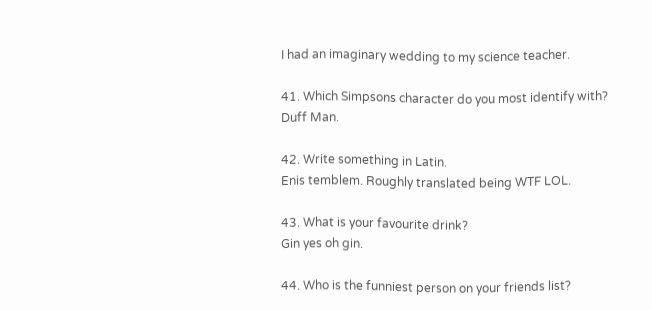I had an imaginary wedding to my science teacher.

41. Which Simpsons character do you most identify with?
Duff Man.

42. Write something in Latin.
Enis temblem. Roughly translated being WTF LOL.

43. What is your favourite drink?
Gin yes oh gin.

44. Who is the funniest person on your friends list?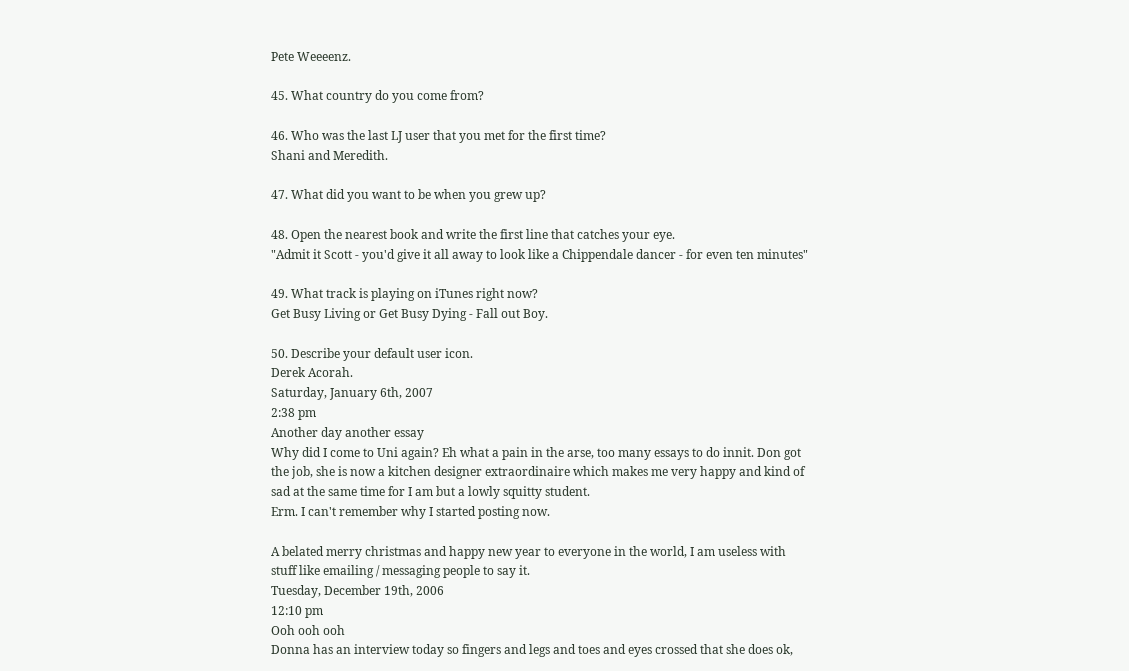Pete Weeeenz.

45. What country do you come from?

46. Who was the last LJ user that you met for the first time?
Shani and Meredith.

47. What did you want to be when you grew up?

48. Open the nearest book and write the first line that catches your eye.
"Admit it Scott - you'd give it all away to look like a Chippendale dancer - for even ten minutes"

49. What track is playing on iTunes right now?
Get Busy Living or Get Busy Dying - Fall out Boy.

50. Describe your default user icon.
Derek Acorah.
Saturday, January 6th, 2007
2:38 pm
Another day another essay
Why did I come to Uni again? Eh what a pain in the arse, too many essays to do innit. Don got the job, she is now a kitchen designer extraordinaire which makes me very happy and kind of sad at the same time for I am but a lowly squitty student.
Erm. I can't remember why I started posting now.

A belated merry christmas and happy new year to everyone in the world, I am useless with stuff like emailing / messaging people to say it.
Tuesday, December 19th, 2006
12:10 pm
Ooh ooh ooh
Donna has an interview today so fingers and legs and toes and eyes crossed that she does ok,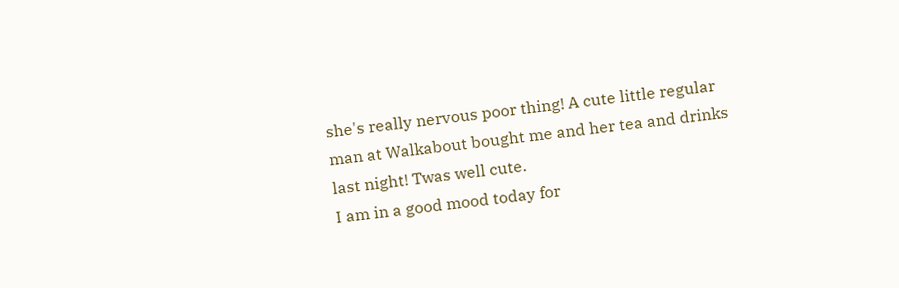she's really nervous poor thing! A cute little regular man at Walkabout bought me and her tea and drinks last night! Twas well cute.
I am in a good mood today for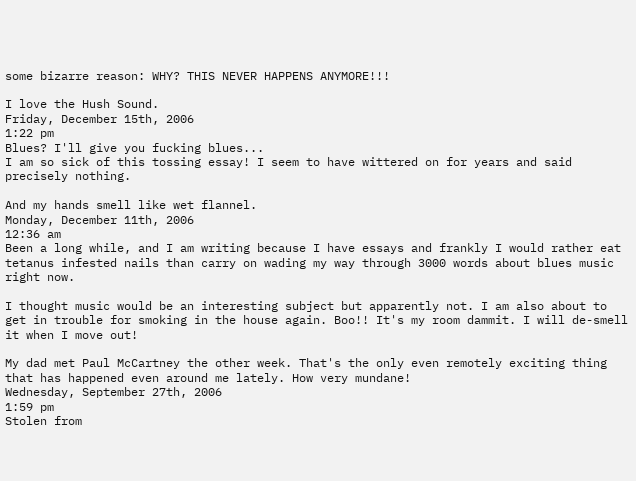some bizarre reason: WHY? THIS NEVER HAPPENS ANYMORE!!!

I love the Hush Sound.
Friday, December 15th, 2006
1:22 pm
Blues? I'll give you fucking blues...
I am so sick of this tossing essay! I seem to have wittered on for years and said precisely nothing.

And my hands smell like wet flannel.
Monday, December 11th, 2006
12:36 am
Been a long while, and I am writing because I have essays and frankly I would rather eat tetanus infested nails than carry on wading my way through 3000 words about blues music right now.

I thought music would be an interesting subject but apparently not. I am also about to get in trouble for smoking in the house again. Boo!! It's my room dammit. I will de-smell it when I move out!

My dad met Paul McCartney the other week. That's the only even remotely exciting thing that has happened even around me lately. How very mundane!
Wednesday, September 27th, 2006
1:59 pm
Stolen from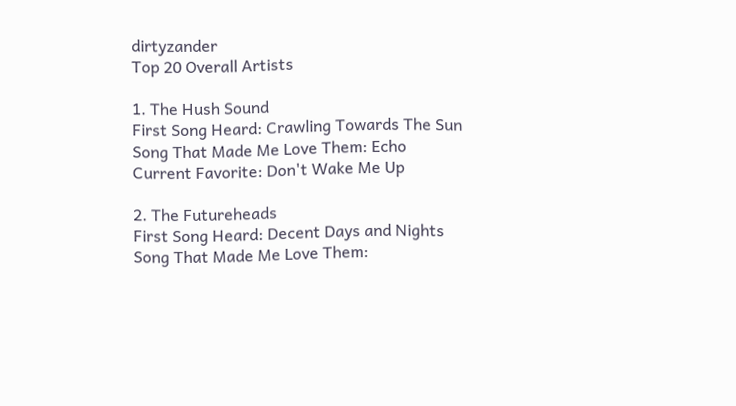dirtyzander
Top 20 Overall Artists

1. The Hush Sound
First Song Heard: Crawling Towards The Sun
Song That Made Me Love Them: Echo
Current Favorite: Don't Wake Me Up

2. The Futureheads
First Song Heard: Decent Days and Nights
Song That Made Me Love Them: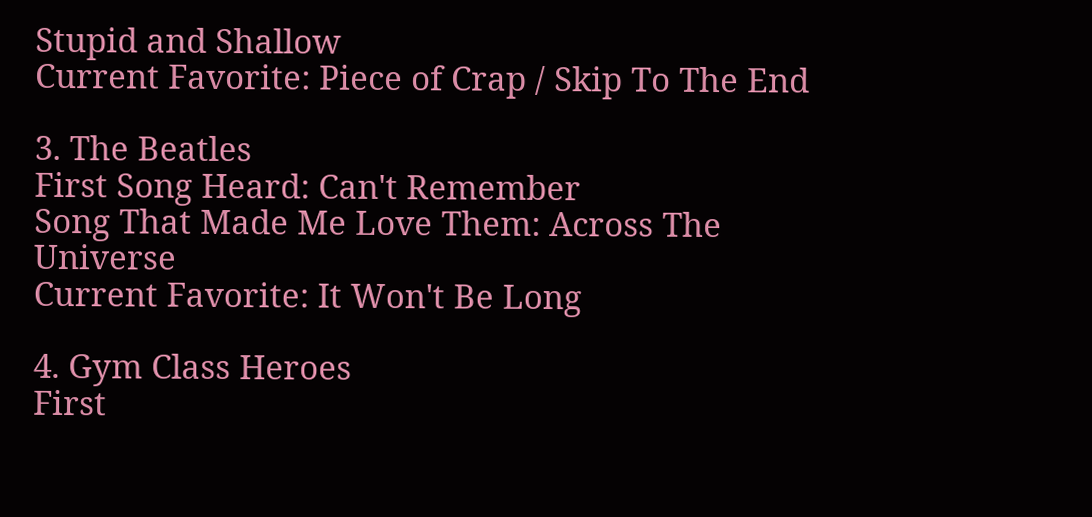Stupid and Shallow
Current Favorite: Piece of Crap / Skip To The End

3. The Beatles
First Song Heard: Can't Remember
Song That Made Me Love Them: Across The Universe
Current Favorite: It Won't Be Long

4. Gym Class Heroes
First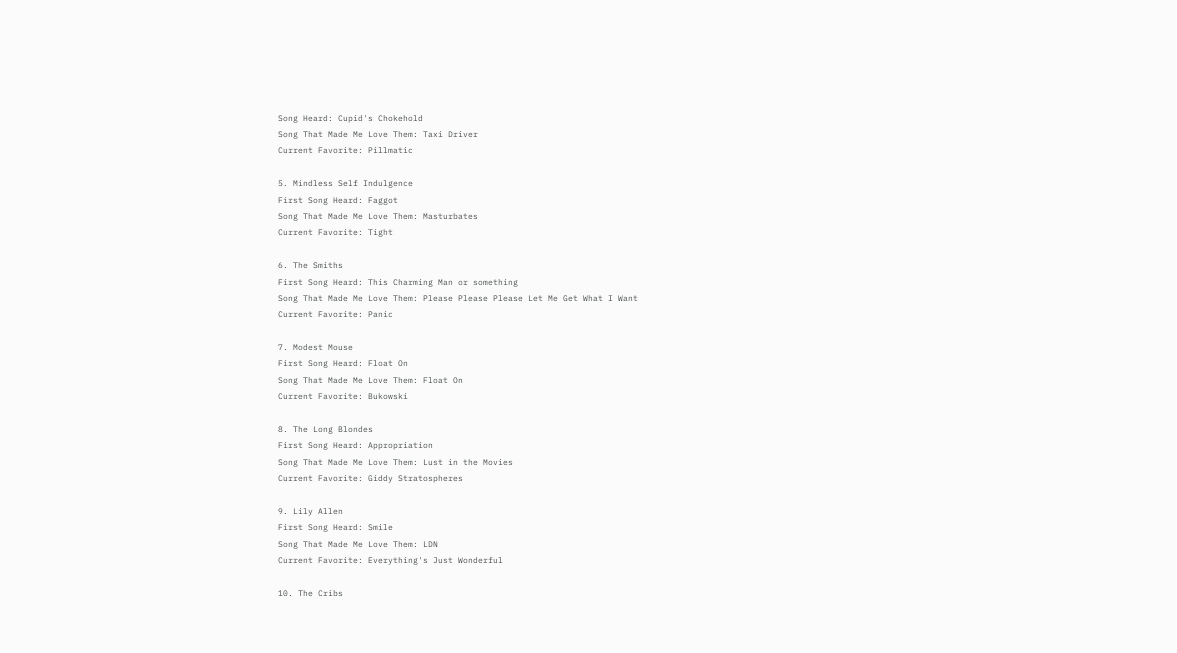Song Heard: Cupid's Chokehold
Song That Made Me Love Them: Taxi Driver
Current Favorite: Pillmatic

5. Mindless Self Indulgence
First Song Heard: Faggot
Song That Made Me Love Them: Masturbates
Current Favorite: Tight

6. The Smiths
First Song Heard: This Charming Man or something
Song That Made Me Love Them: Please Please Please Let Me Get What I Want
Current Favorite: Panic

7. Modest Mouse
First Song Heard: Float On
Song That Made Me Love Them: Float On
Current Favorite: Bukowski

8. The Long Blondes
First Song Heard: Appropriation
Song That Made Me Love Them: Lust in the Movies
Current Favorite: Giddy Stratospheres

9. Lily Allen
First Song Heard: Smile
Song That Made Me Love Them: LDN
Current Favorite: Everything's Just Wonderful

10. The Cribs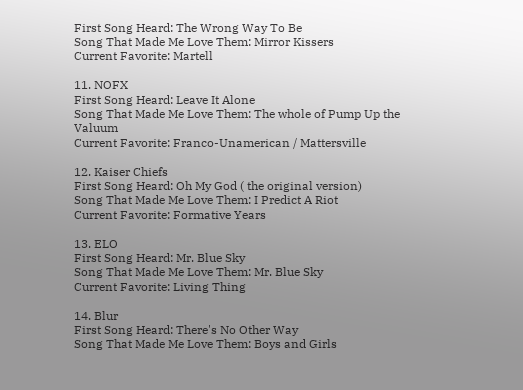First Song Heard: The Wrong Way To Be
Song That Made Me Love Them: Mirror Kissers
Current Favorite: Martell

11. NOFX
First Song Heard: Leave It Alone
Song That Made Me Love Them: The whole of Pump Up the Valuum
Current Favorite: Franco-Unamerican / Mattersville

12. Kaiser Chiefs
First Song Heard: Oh My God ( the original version)
Song That Made Me Love Them: I Predict A Riot
Current Favorite: Formative Years

13. ELO
First Song Heard: Mr. Blue Sky
Song That Made Me Love Them: Mr. Blue Sky
Current Favorite: Living Thing

14. Blur
First Song Heard: There's No Other Way
Song That Made Me Love Them: Boys and Girls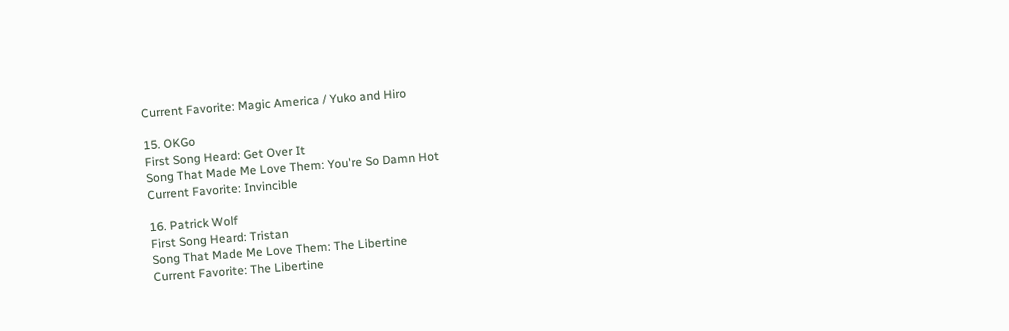Current Favorite: Magic America / Yuko and Hiro

15. OKGo
First Song Heard: Get Over It
Song That Made Me Love Them: You're So Damn Hot
Current Favorite: Invincible

16. Patrick Wolf
First Song Heard: Tristan
Song That Made Me Love Them: The Libertine
Current Favorite: The Libertine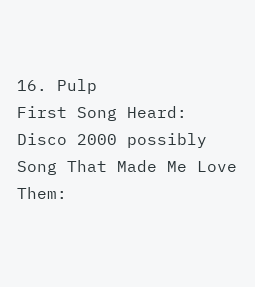16. Pulp
First Song Heard: Disco 2000 possibly
Song That Made Me Love Them: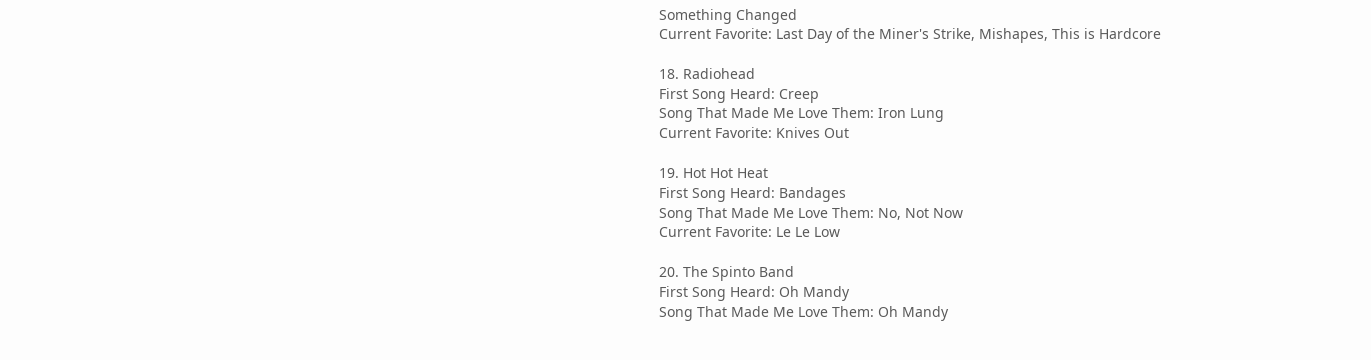Something Changed
Current Favorite: Last Day of the Miner's Strike, Mishapes, This is Hardcore

18. Radiohead
First Song Heard: Creep
Song That Made Me Love Them: Iron Lung
Current Favorite: Knives Out

19. Hot Hot Heat
First Song Heard: Bandages
Song That Made Me Love Them: No, Not Now
Current Favorite: Le Le Low

20. The Spinto Band
First Song Heard: Oh Mandy
Song That Made Me Love Them: Oh Mandy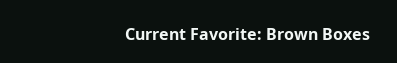Current Favorite: Brown Boxes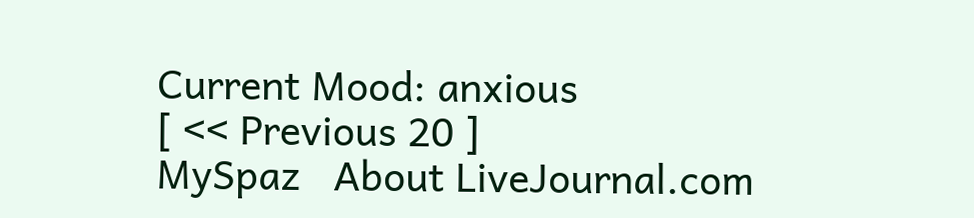Current Mood: anxious
[ << Previous 20 ]
MySpaz   About LiveJournal.com